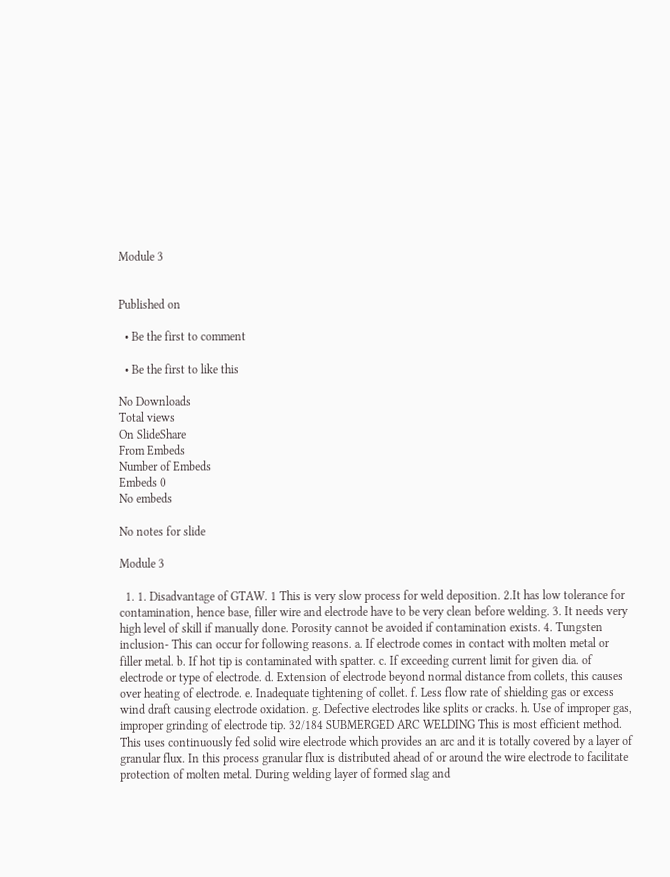Module 3


Published on

  • Be the first to comment

  • Be the first to like this

No Downloads
Total views
On SlideShare
From Embeds
Number of Embeds
Embeds 0
No embeds

No notes for slide

Module 3

  1. 1. Disadvantage of GTAW. 1 This is very slow process for weld deposition. 2.It has low tolerance for contamination, hence base, filler wire and electrode have to be very clean before welding. 3. It needs very high level of skill if manually done. Porosity cannot be avoided if contamination exists. 4. Tungsten inclusion- This can occur for following reasons. a. If electrode comes in contact with molten metal or filler metal. b. If hot tip is contaminated with spatter. c. If exceeding current limit for given dia. of electrode or type of electrode. d. Extension of electrode beyond normal distance from collets, this causes over heating of electrode. e. Inadequate tightening of collet. f. Less flow rate of shielding gas or excess wind draft causing electrode oxidation. g. Defective electrodes like splits or cracks. h. Use of improper gas, improper grinding of electrode tip. 32/184 SUBMERGED ARC WELDING This is most efficient method. This uses continuously fed solid wire electrode which provides an arc and it is totally covered by a layer of granular flux. In this process granular flux is distributed ahead of or around the wire electrode to facilitate protection of molten metal. During welding layer of formed slag and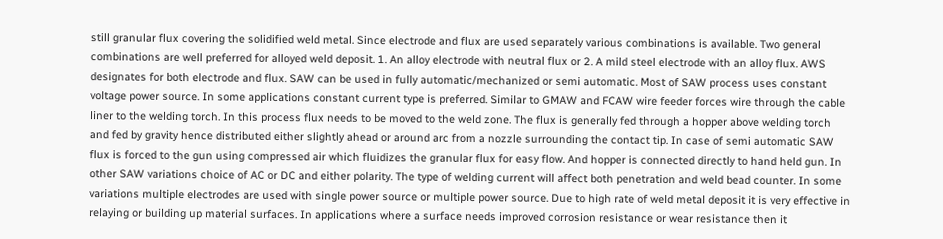still granular flux covering the solidified weld metal. Since electrode and flux are used separately various combinations is available. Two general combinations are well preferred for alloyed weld deposit. 1. An alloy electrode with neutral flux or 2. A mild steel electrode with an alloy flux. AWS designates for both electrode and flux. SAW can be used in fully automatic/mechanized or semi automatic. Most of SAW process uses constant voltage power source. In some applications constant current type is preferred. Similar to GMAW and FCAW wire feeder forces wire through the cable liner to the welding torch. In this process flux needs to be moved to the weld zone. The flux is generally fed through a hopper above welding torch and fed by gravity hence distributed either slightly ahead or around arc from a nozzle surrounding the contact tip. In case of semi automatic SAW flux is forced to the gun using compressed air which fluidizes the granular flux for easy flow. And hopper is connected directly to hand held gun. In other SAW variations choice of AC or DC and either polarity. The type of welding current will affect both penetration and weld bead counter. In some variations multiple electrodes are used with single power source or multiple power source. Due to high rate of weld metal deposit it is very effective in relaying or building up material surfaces. In applications where a surface needs improved corrosion resistance or wear resistance then it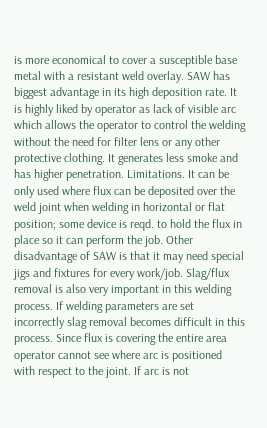is more economical to cover a susceptible base metal with a resistant weld overlay. SAW has biggest advantage in its high deposition rate. It is highly liked by operator as lack of visible arc which allows the operator to control the welding without the need for filter lens or any other protective clothing. It generates less smoke and has higher penetration. Limitations. It can be only used where flux can be deposited over the weld joint when welding in horizontal or flat position; some device is reqd. to hold the flux in place so it can perform the job. Other disadvantage of SAW is that it may need special jigs and fixtures for every work/job. Slag/flux removal is also very important in this welding process. If welding parameters are set incorrectly slag removal becomes difficult in this process. Since flux is covering the entire area operator cannot see where arc is positioned with respect to the joint. If arc is not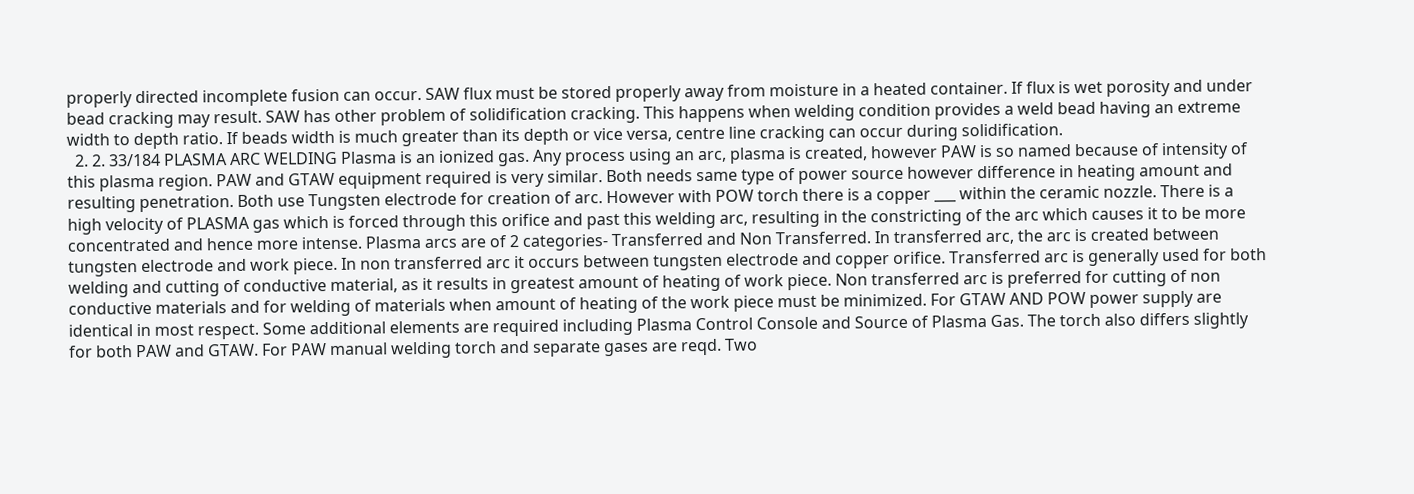properly directed incomplete fusion can occur. SAW flux must be stored properly away from moisture in a heated container. If flux is wet porosity and under bead cracking may result. SAW has other problem of solidification cracking. This happens when welding condition provides a weld bead having an extreme width to depth ratio. If beads width is much greater than its depth or vice versa, centre line cracking can occur during solidification.
  2. 2. 33/184 PLASMA ARC WELDING Plasma is an ionized gas. Any process using an arc, plasma is created, however PAW is so named because of intensity of this plasma region. PAW and GTAW equipment required is very similar. Both needs same type of power source however difference in heating amount and resulting penetration. Both use Tungsten electrode for creation of arc. However with POW torch there is a copper ___ within the ceramic nozzle. There is a high velocity of PLASMA gas which is forced through this orifice and past this welding arc, resulting in the constricting of the arc which causes it to be more concentrated and hence more intense. Plasma arcs are of 2 categories- Transferred and Non Transferred. In transferred arc, the arc is created between tungsten electrode and work piece. In non transferred arc it occurs between tungsten electrode and copper orifice. Transferred arc is generally used for both welding and cutting of conductive material, as it results in greatest amount of heating of work piece. Non transferred arc is preferred for cutting of non conductive materials and for welding of materials when amount of heating of the work piece must be minimized. For GTAW AND POW power supply are identical in most respect. Some additional elements are required including Plasma Control Console and Source of Plasma Gas. The torch also differs slightly for both PAW and GTAW. For PAW manual welding torch and separate gases are reqd. Two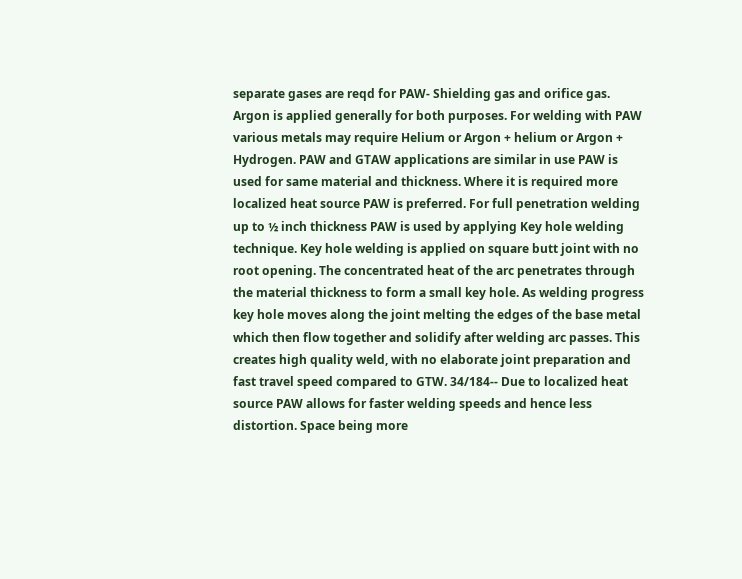separate gases are reqd for PAW- Shielding gas and orifice gas. Argon is applied generally for both purposes. For welding with PAW various metals may require Helium or Argon + helium or Argon + Hydrogen. PAW and GTAW applications are similar in use PAW is used for same material and thickness. Where it is required more localized heat source PAW is preferred. For full penetration welding up to ½ inch thickness PAW is used by applying Key hole welding technique. Key hole welding is applied on square butt joint with no root opening. The concentrated heat of the arc penetrates through the material thickness to form a small key hole. As welding progress key hole moves along the joint melting the edges of the base metal which then flow together and solidify after welding arc passes. This creates high quality weld, with no elaborate joint preparation and fast travel speed compared to GTW. 34/184-- Due to localized heat source PAW allows for faster welding speeds and hence less distortion. Space being more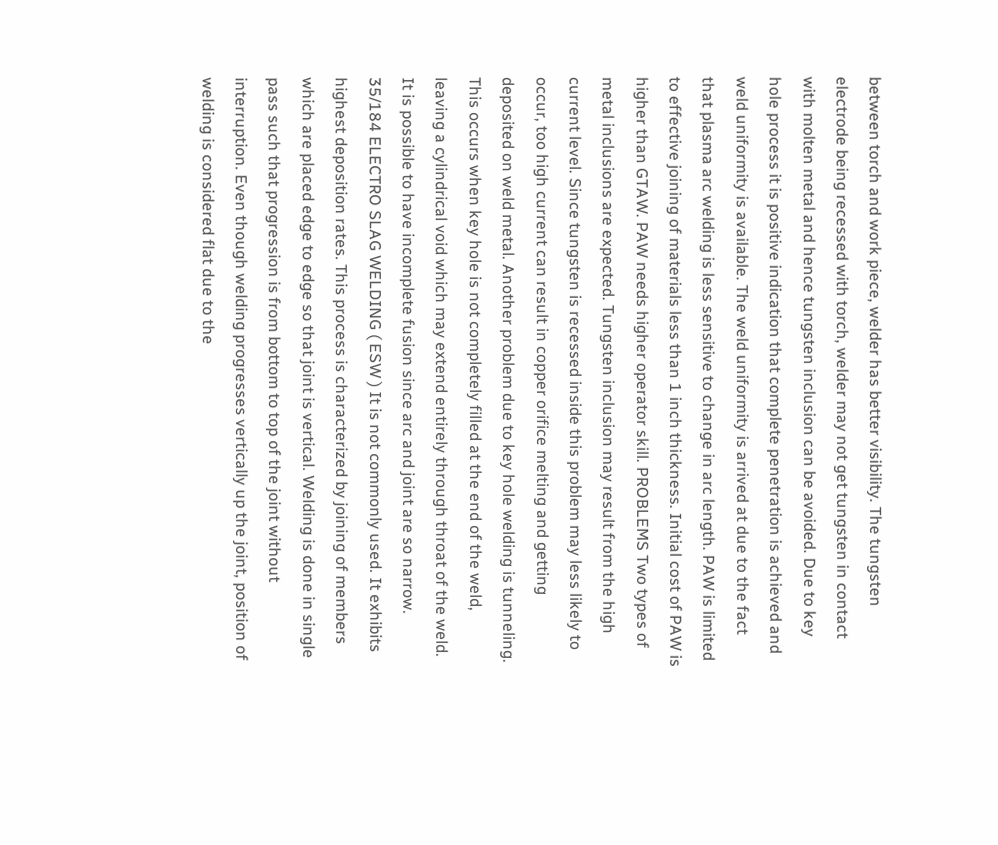between torch and work piece, welder has better visibility. The tungsten electrode being recessed with torch, welder may not get tungsten in contact with molten metal and hence tungsten inclusion can be avoided. Due to key hole process it is positive indication that complete penetration is achieved and weld uniformity is available. The weld uniformity is arrived at due to the fact that plasma arc welding is less sensitive to change in arc length. PAW is limited to effective joining of materials less than 1 inch thickness. Initial cost of PAW is higher than GTAW. PAW needs higher operator skill. PROBLEMS Two types of metal inclusions are expected. Tungsten inclusion may result from the high current level. Since tungsten is recessed inside this problem may less likely to occur, too high current can result in copper orifice melting and getting deposited on weld metal. Another problem due to key hole welding is tunneling. This occurs when key hole is not completely filled at the end of the weld, leaving a cylindrical void which may extend entirely through throat of the weld. It is possible to have incomplete fusion since arc and joint are so narrow. 35/184 ELECTRO SLAG WELDING ( ESW ) It is not commonly used. It exhibits highest deposition rates. This process is characterized by joining of members which are placed edge to edge so that joint is vertical. Welding is done in single pass such that progression is from bottom to top of the joint without interruption. Even though welding progresses vertically up the joint, position of welding is considered flat due to the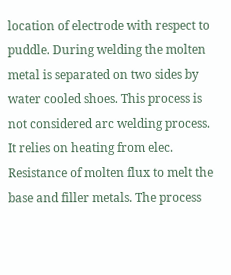location of electrode with respect to puddle. During welding the molten metal is separated on two sides by water cooled shoes. This process is not considered arc welding process. It relies on heating from elec. Resistance of molten flux to melt the base and filler metals. The process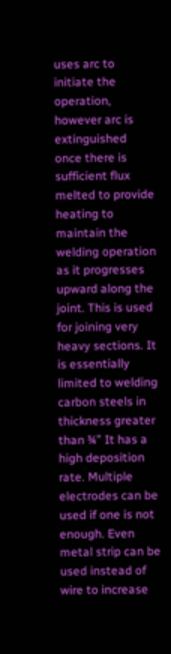uses arc to initiate the operation, however arc is extinguished once there is sufficient flux melted to provide heating to maintain the welding operation as it progresses upward along the joint. This is used for joining very heavy sections. It is essentially limited to welding carbon steels in thickness greater than ¾” It has a high deposition rate. Multiple electrodes can be used if one is not enough. Even metal strip can be used instead of wire to increase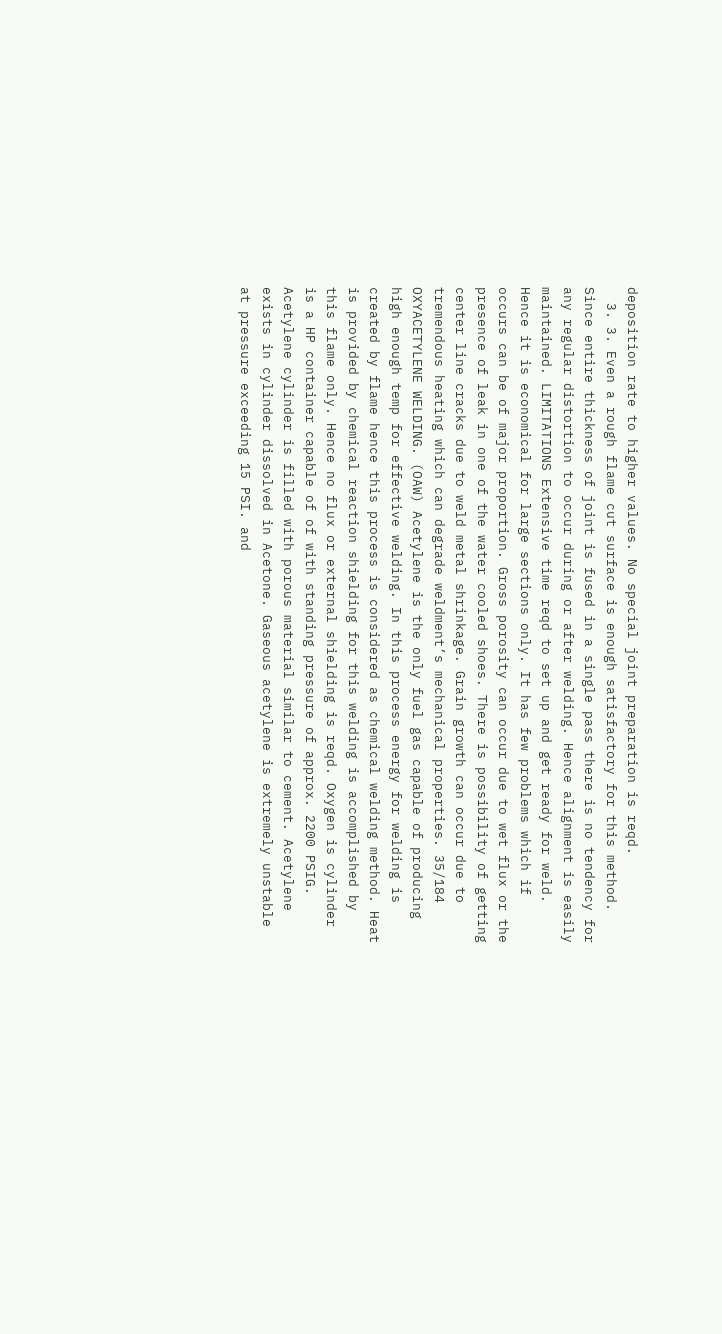deposition rate to higher values. No special joint preparation is reqd.
  3. 3. Even a rough flame cut surface is enough satisfactory for this method. Since entire thickness of joint is fused in a single pass there is no tendency for any regular distortion to occur during or after welding. Hence alignment is easily maintained. LIMITATIONS Extensive time reqd to set up and get ready for weld. Hence it is economical for large sections only. It has few problems which if occurs can be of major proportion. Gross porosity can occur due to wet flux or the presence of leak in one of the water cooled shoes. There is possibility of getting center line cracks due to weld metal shrinkage. Grain growth can occur due to tremendous heating which can degrade weldment’s mechanical properties. 35/184 OXYACETYLENE WELDING. (OAW) Acetylene is the only fuel gas capable of producing high enough temp for effective welding. In this process energy for welding is created by flame hence this process is considered as chemical welding method. Heat is provided by chemical reaction shielding for this welding is accomplished by this flame only. Hence no flux or external shielding is reqd. Oxygen is cylinder is a HP container capable of of with standing pressure of approx. 2200 PSIG. Acetylene cylinder is filled with porous material similar to cement. Acetylene exists in cylinder dissolved in Acetone. Gaseous acetylene is extremely unstable at pressure exceeding 15 PSI. and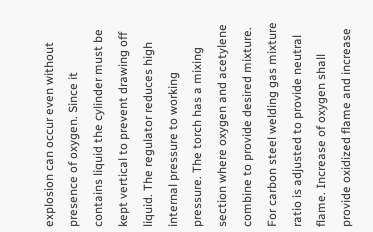explosion can occur even without presence of oxygen. Since it contains liquid the cylinder must be kept vertical to prevent drawing off liquid. The regulator reduces high internal pressure to working pressure. The torch has a mixing section where oxygen and acetylene combine to provide desired mixture. For carbon steel welding gas mixture ratio is adjusted to provide neutral flame. Increase of oxygen shall provide oxidized flame and increase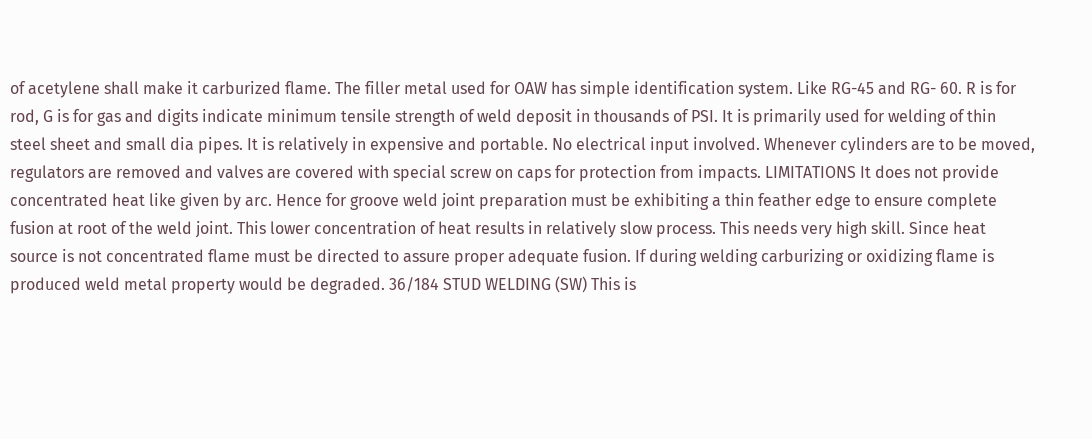of acetylene shall make it carburized flame. The filler metal used for OAW has simple identification system. Like RG-45 and RG- 60. R is for rod, G is for gas and digits indicate minimum tensile strength of weld deposit in thousands of PSI. It is primarily used for welding of thin steel sheet and small dia pipes. It is relatively in expensive and portable. No electrical input involved. Whenever cylinders are to be moved, regulators are removed and valves are covered with special screw on caps for protection from impacts. LIMITATIONS It does not provide concentrated heat like given by arc. Hence for groove weld joint preparation must be exhibiting a thin feather edge to ensure complete fusion at root of the weld joint. This lower concentration of heat results in relatively slow process. This needs very high skill. Since heat source is not concentrated flame must be directed to assure proper adequate fusion. If during welding carburizing or oxidizing flame is produced weld metal property would be degraded. 36/184 STUD WELDING (SW) This is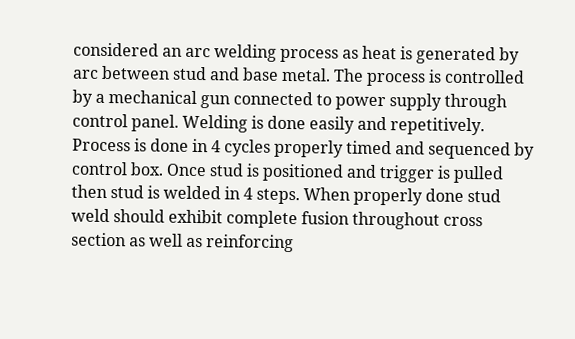considered an arc welding process as heat is generated by arc between stud and base metal. The process is controlled by a mechanical gun connected to power supply through control panel. Welding is done easily and repetitively. Process is done in 4 cycles properly timed and sequenced by control box. Once stud is positioned and trigger is pulled then stud is welded in 4 steps. When properly done stud weld should exhibit complete fusion throughout cross section as well as reinforcing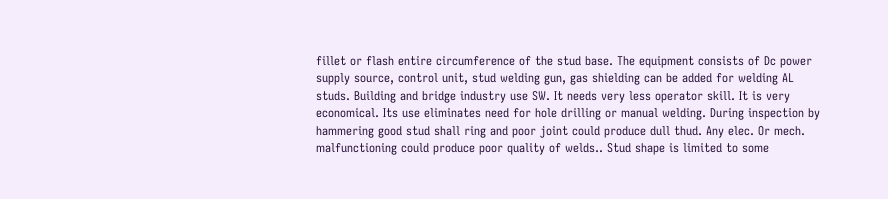fillet or flash entire circumference of the stud base. The equipment consists of Dc power supply source, control unit, stud welding gun, gas shielding can be added for welding AL studs. Building and bridge industry use SW. It needs very less operator skill. It is very economical. Its use eliminates need for hole drilling or manual welding. During inspection by hammering good stud shall ring and poor joint could produce dull thud. Any elec. Or mech. malfunctioning could produce poor quality of welds.. Stud shape is limited to some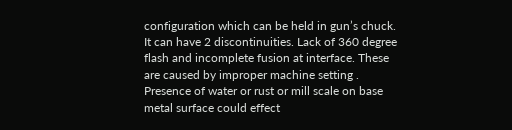configuration which can be held in gun’s chuck. It can have 2 discontinuities. Lack of 360 degree flash and incomplete fusion at interface. These are caused by improper machine setting . Presence of water or rust or mill scale on base metal surface could effect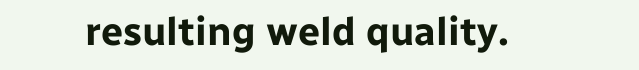resulting weld quality.